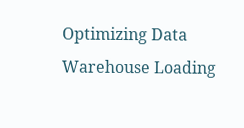Optimizing Data Warehouse Loading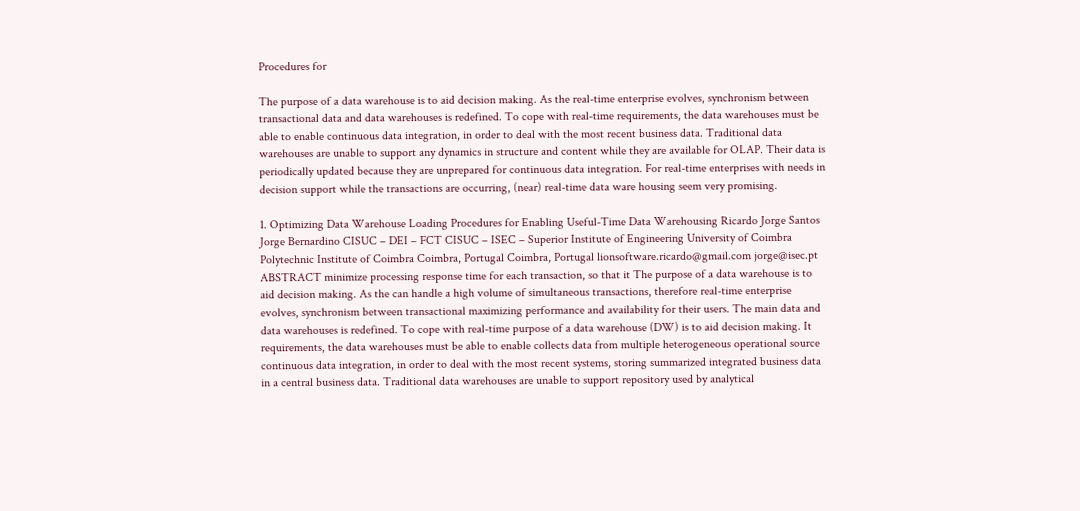Procedures for

The purpose of a data warehouse is to aid decision making. As the real-time enterprise evolves, synchronism between transactional data and data warehouses is redefined. To cope with real-time requirements, the data warehouses must be able to enable continuous data integration, in order to deal with the most recent business data. Traditional data warehouses are unable to support any dynamics in structure and content while they are available for OLAP. Their data is periodically updated because they are unprepared for continuous data integration. For real-time enterprises with needs in decision support while the transactions are occurring, (near) real-time data ware housing seem very promising.

1. Optimizing Data Warehouse Loading Procedures for Enabling Useful-Time Data Warehousing Ricardo Jorge Santos Jorge Bernardino CISUC – DEI – FCT CISUC – ISEC – Superior Institute of Engineering University of Coimbra Polytechnic Institute of Coimbra Coimbra, Portugal Coimbra, Portugal lionsoftware.ricardo@gmail.com jorge@isec.pt ABSTRACT minimize processing response time for each transaction, so that it The purpose of a data warehouse is to aid decision making. As the can handle a high volume of simultaneous transactions, therefore real-time enterprise evolves, synchronism between transactional maximizing performance and availability for their users. The main data and data warehouses is redefined. To cope with real-time purpose of a data warehouse (DW) is to aid decision making. It requirements, the data warehouses must be able to enable collects data from multiple heterogeneous operational source continuous data integration, in order to deal with the most recent systems, storing summarized integrated business data in a central business data. Traditional data warehouses are unable to support repository used by analytical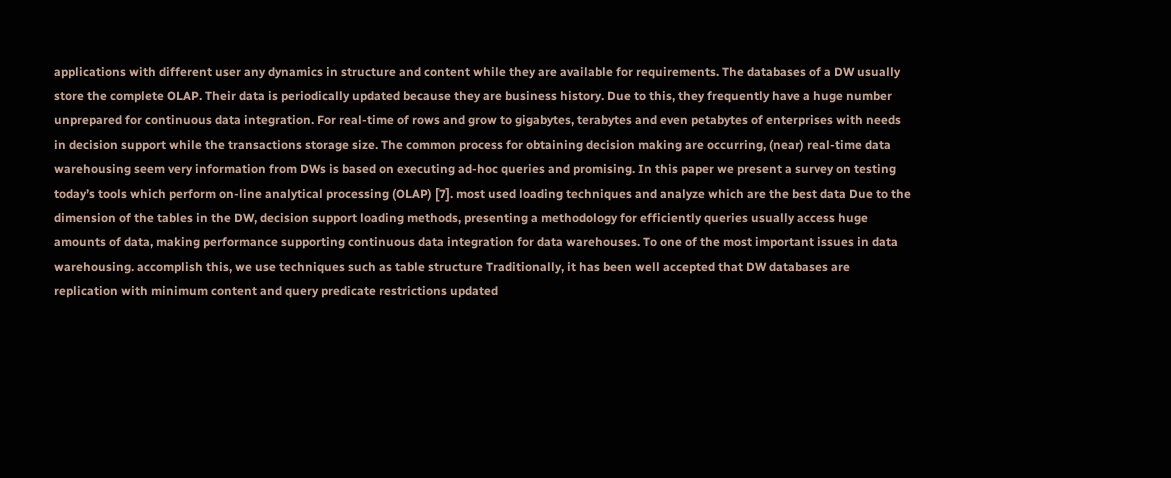applications with different user any dynamics in structure and content while they are available for requirements. The databases of a DW usually store the complete OLAP. Their data is periodically updated because they are business history. Due to this, they frequently have a huge number unprepared for continuous data integration. For real-time of rows and grow to gigabytes, terabytes and even petabytes of enterprises with needs in decision support while the transactions storage size. The common process for obtaining decision making are occurring, (near) real-time data warehousing seem very information from DWs is based on executing ad-hoc queries and promising. In this paper we present a survey on testing today’s tools which perform on-line analytical processing (OLAP) [7]. most used loading techniques and analyze which are the best data Due to the dimension of the tables in the DW, decision support loading methods, presenting a methodology for efficiently queries usually access huge amounts of data, making performance supporting continuous data integration for data warehouses. To one of the most important issues in data warehousing. accomplish this, we use techniques such as table structure Traditionally, it has been well accepted that DW databases are replication with minimum content and query predicate restrictions updated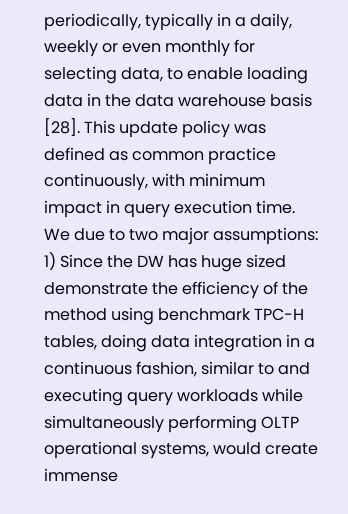periodically, typically in a daily, weekly or even monthly for selecting data, to enable loading data in the data warehouse basis [28]. This update policy was defined as common practice continuously, with minimum impact in query execution time. We due to two major assumptions: 1) Since the DW has huge sized demonstrate the efficiency of the method using benchmark TPC-H tables, doing data integration in a continuous fashion, similar to and executing query workloads while simultaneously performing OLTP operational systems, would create immense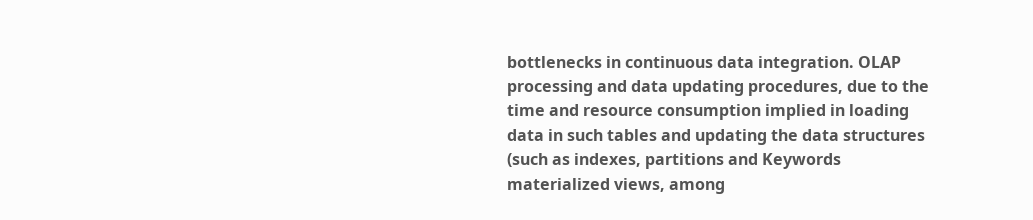bottlenecks in continuous data integration. OLAP processing and data updating procedures, due to the time and resource consumption implied in loading data in such tables and updating the data structures (such as indexes, partitions and Keywords materialized views, among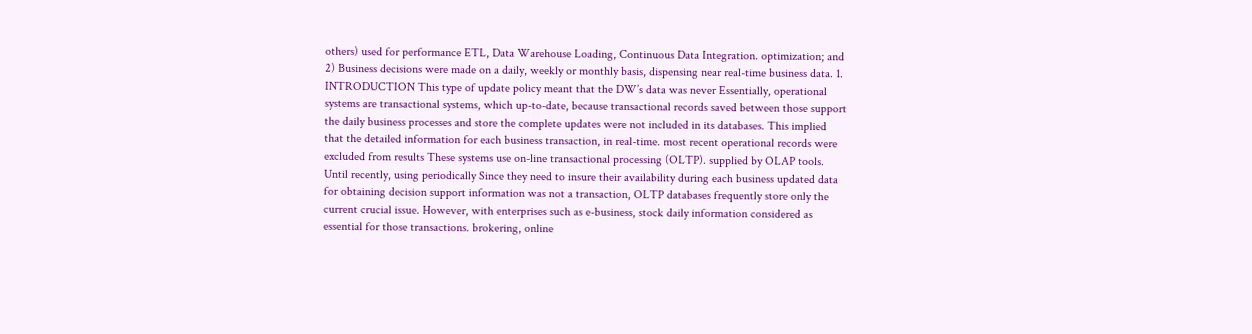others) used for performance ETL, Data Warehouse Loading, Continuous Data Integration. optimization; and 2) Business decisions were made on a daily, weekly or monthly basis, dispensing near real-time business data. 1. INTRODUCTION This type of update policy meant that the DW’s data was never Essentially, operational systems are transactional systems, which up-to-date, because transactional records saved between those support the daily business processes and store the complete updates were not included in its databases. This implied that the detailed information for each business transaction, in real-time. most recent operational records were excluded from results These systems use on-line transactional processing (OLTP). supplied by OLAP tools. Until recently, using periodically Since they need to insure their availability during each business updated data for obtaining decision support information was not a transaction, OLTP databases frequently store only the current crucial issue. However, with enterprises such as e-business, stock daily information considered as essential for those transactions. brokering, online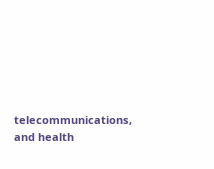telecommunications, and health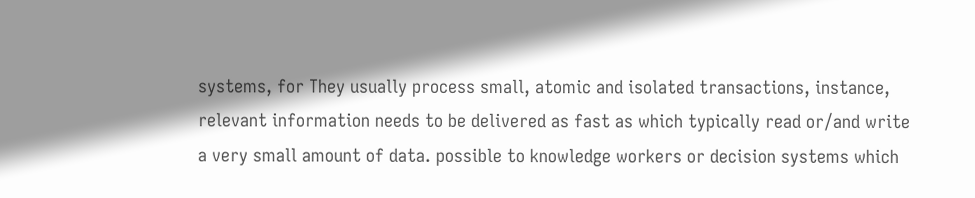systems, for They usually process small, atomic and isolated transactions, instance, relevant information needs to be delivered as fast as which typically read or/and write a very small amount of data. possible to knowledge workers or decision systems which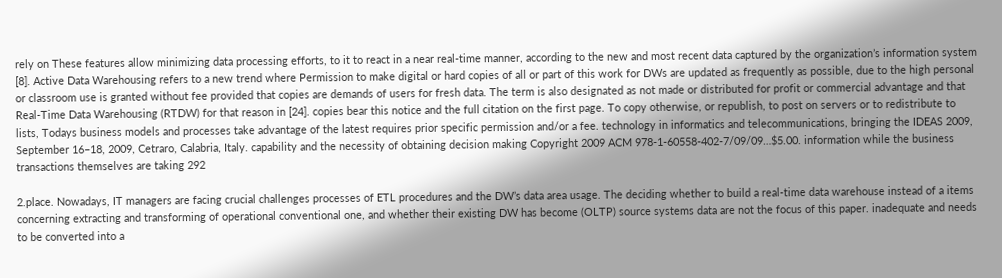rely on These features allow minimizing data processing efforts, to it to react in a near real-time manner, according to the new and most recent data captured by the organization’s information system [8]. Active Data Warehousing refers to a new trend where Permission to make digital or hard copies of all or part of this work for DWs are updated as frequently as possible, due to the high personal or classroom use is granted without fee provided that copies are demands of users for fresh data. The term is also designated as not made or distributed for profit or commercial advantage and that Real-Time Data Warehousing (RTDW) for that reason in [24]. copies bear this notice and the full citation on the first page. To copy otherwise, or republish, to post on servers or to redistribute to lists, Todays business models and processes take advantage of the latest requires prior specific permission and/or a fee. technology in informatics and telecommunications, bringing the IDEAS 2009, September 16–18, 2009, Cetraro, Calabria, Italy. capability and the necessity of obtaining decision making Copyright 2009 ACM 978-1-60558-402-7/09/09…$5.00. information while the business transactions themselves are taking 292

2.place. Nowadays, IT managers are facing crucial challenges processes of ETL procedures and the DW’s data area usage. The deciding whether to build a real-time data warehouse instead of a items concerning extracting and transforming of operational conventional one, and whether their existing DW has become (OLTP) source systems data are not the focus of this paper. inadequate and needs to be converted into a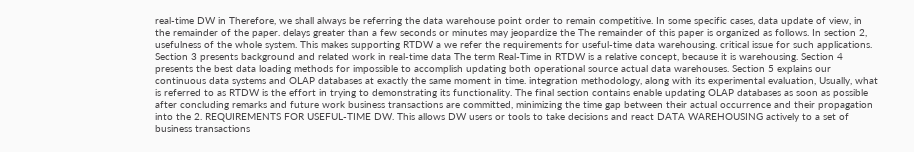real-time DW in Therefore, we shall always be referring the data warehouse point order to remain competitive. In some specific cases, data update of view, in the remainder of the paper. delays greater than a few seconds or minutes may jeopardize the The remainder of this paper is organized as follows. In section 2, usefulness of the whole system. This makes supporting RTDW a we refer the requirements for useful-time data warehousing. critical issue for such applications. Section 3 presents background and related work in real-time data The term Real-Time in RTDW is a relative concept, because it is warehousing. Section 4 presents the best data loading methods for impossible to accomplish updating both operational source actual data warehouses. Section 5 explains our continuous data systems and OLAP databases at exactly the same moment in time. integration methodology, along with its experimental evaluation, Usually, what is referred to as RTDW is the effort in trying to demonstrating its functionality. The final section contains enable updating OLAP databases as soon as possible after concluding remarks and future work business transactions are committed, minimizing the time gap between their actual occurrence and their propagation into the 2. REQUIREMENTS FOR USEFUL-TIME DW. This allows DW users or tools to take decisions and react DATA WAREHOUSING actively to a set of business transactions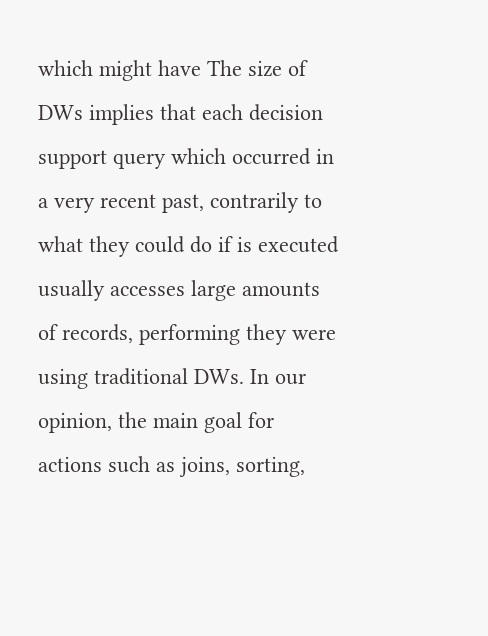which might have The size of DWs implies that each decision support query which occurred in a very recent past, contrarily to what they could do if is executed usually accesses large amounts of records, performing they were using traditional DWs. In our opinion, the main goal for actions such as joins, sorting,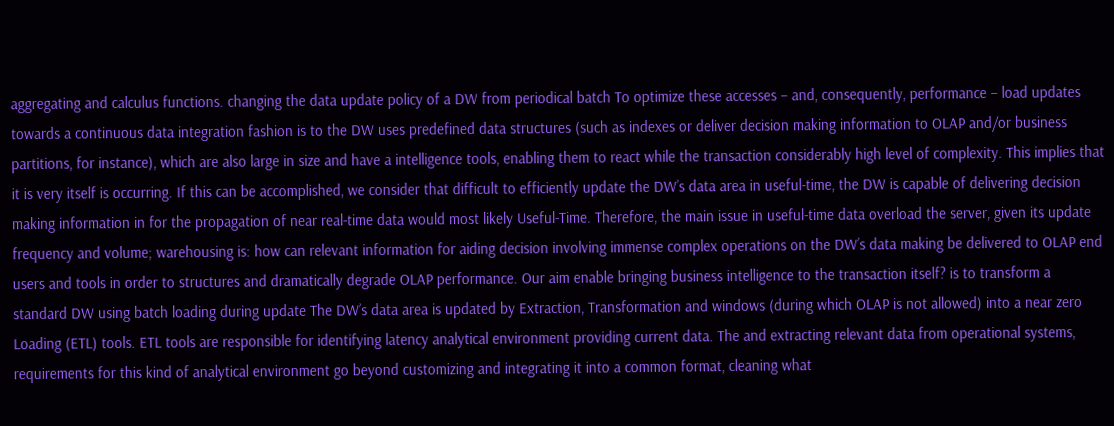aggregating and calculus functions. changing the data update policy of a DW from periodical batch To optimize these accesses – and, consequently, performance – load updates towards a continuous data integration fashion is to the DW uses predefined data structures (such as indexes or deliver decision making information to OLAP and/or business partitions, for instance), which are also large in size and have a intelligence tools, enabling them to react while the transaction considerably high level of complexity. This implies that it is very itself is occurring. If this can be accomplished, we consider that difficult to efficiently update the DW’s data area in useful-time, the DW is capable of delivering decision making information in for the propagation of near real-time data would most likely Useful-Time. Therefore, the main issue in useful-time data overload the server, given its update frequency and volume; warehousing is: how can relevant information for aiding decision involving immense complex operations on the DW’s data making be delivered to OLAP end users and tools in order to structures and dramatically degrade OLAP performance. Our aim enable bringing business intelligence to the transaction itself? is to transform a standard DW using batch loading during update The DW’s data area is updated by Extraction, Transformation and windows (during which OLAP is not allowed) into a near zero Loading (ETL) tools. ETL tools are responsible for identifying latency analytical environment providing current data. The and extracting relevant data from operational systems, requirements for this kind of analytical environment go beyond customizing and integrating it into a common format, cleaning what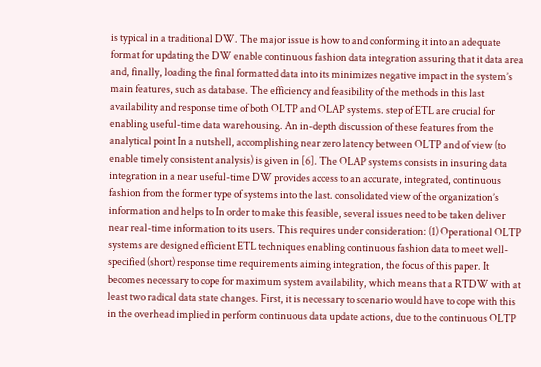is typical in a traditional DW. The major issue is how to and conforming it into an adequate format for updating the DW enable continuous fashion data integration assuring that it data area and, finally, loading the final formatted data into its minimizes negative impact in the system’s main features, such as database. The efficiency and feasibility of the methods in this last availability and response time of both OLTP and OLAP systems. step of ETL are crucial for enabling useful-time data warehousing. An in-depth discussion of these features from the analytical point In a nutshell, accomplishing near zero latency between OLTP and of view (to enable timely consistent analysis) is given in [6]. The OLAP systems consists in insuring data integration in a near useful-time DW provides access to an accurate, integrated, continuous fashion from the former type of systems into the last. consolidated view of the organization’s information and helps to In order to make this feasible, several issues need to be taken deliver near real-time information to its users. This requires under consideration: (1) Operational OLTP systems are designed efficient ETL techniques enabling continuous fashion data to meet well-specified (short) response time requirements aiming integration, the focus of this paper. It becomes necessary to cope for maximum system availability, which means that a RTDW with at least two radical data state changes. First, it is necessary to scenario would have to cope with this in the overhead implied in perform continuous data update actions, due to the continuous OLTP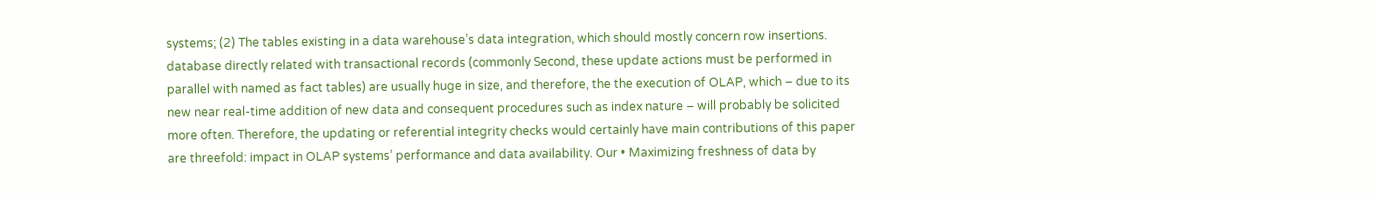systems; (2) The tables existing in a data warehouse’s data integration, which should mostly concern row insertions. database directly related with transactional records (commonly Second, these update actions must be performed in parallel with named as fact tables) are usually huge in size, and therefore, the the execution of OLAP, which – due to its new near real-time addition of new data and consequent procedures such as index nature – will probably be solicited more often. Therefore, the updating or referential integrity checks would certainly have main contributions of this paper are threefold: impact in OLAP systems’ performance and data availability. Our • Maximizing freshness of data by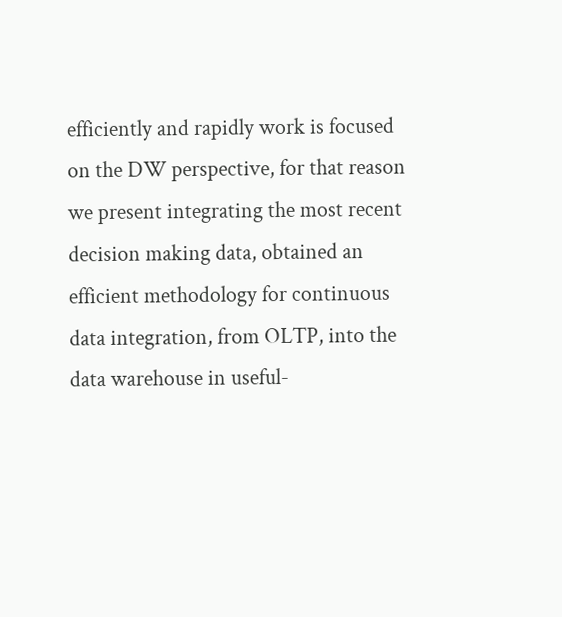efficiently and rapidly work is focused on the DW perspective, for that reason we present integrating the most recent decision making data, obtained an efficient methodology for continuous data integration, from OLTP, into the data warehouse in useful-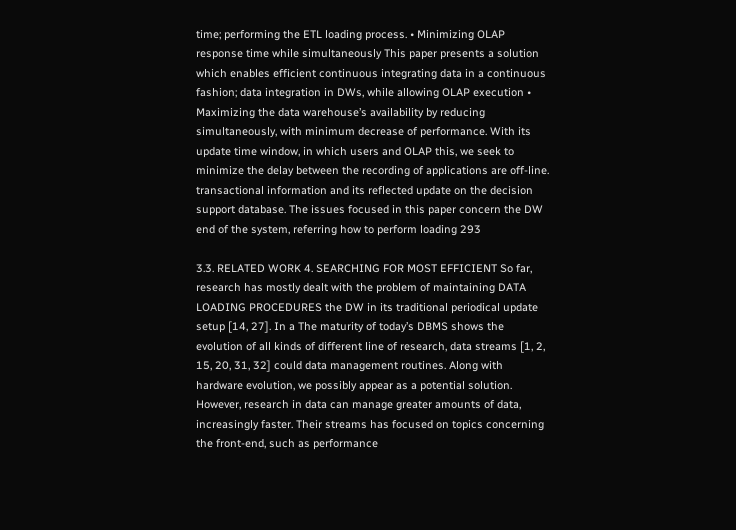time; performing the ETL loading process. • Minimizing OLAP response time while simultaneously This paper presents a solution which enables efficient continuous integrating data in a continuous fashion; data integration in DWs, while allowing OLAP execution • Maximizing the data warehouse’s availability by reducing simultaneously, with minimum decrease of performance. With its update time window, in which users and OLAP this, we seek to minimize the delay between the recording of applications are off-line. transactional information and its reflected update on the decision support database. The issues focused in this paper concern the DW end of the system, referring how to perform loading 293

3.3. RELATED WORK 4. SEARCHING FOR MOST EFFICIENT So far, research has mostly dealt with the problem of maintaining DATA LOADING PROCEDURES the DW in its traditional periodical update setup [14, 27]. In a The maturity of today’s DBMS shows the evolution of all kinds of different line of research, data streams [1, 2, 15, 20, 31, 32] could data management routines. Along with hardware evolution, we possibly appear as a potential solution. However, research in data can manage greater amounts of data, increasingly faster. Their streams has focused on topics concerning the front-end, such as performance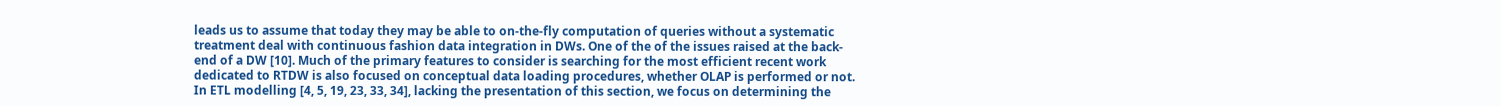leads us to assume that today they may be able to on-the-fly computation of queries without a systematic treatment deal with continuous fashion data integration in DWs. One of the of the issues raised at the back-end of a DW [10]. Much of the primary features to consider is searching for the most efficient recent work dedicated to RTDW is also focused on conceptual data loading procedures, whether OLAP is performed or not. In ETL modelling [4, 5, 19, 23, 33, 34], lacking the presentation of this section, we focus on determining the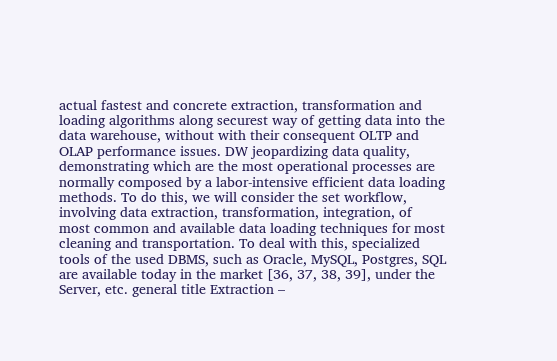actual fastest and concrete extraction, transformation and loading algorithms along securest way of getting data into the data warehouse, without with their consequent OLTP and OLAP performance issues. DW jeopardizing data quality, demonstrating which are the most operational processes are normally composed by a labor-intensive efficient data loading methods. To do this, we will consider the set workflow, involving data extraction, transformation, integration, of most common and available data loading techniques for most cleaning and transportation. To deal with this, specialized tools of the used DBMS, such as Oracle, MySQL, Postgres, SQL are available today in the market [36, 37, 38, 39], under the Server, etc. general title Extraction –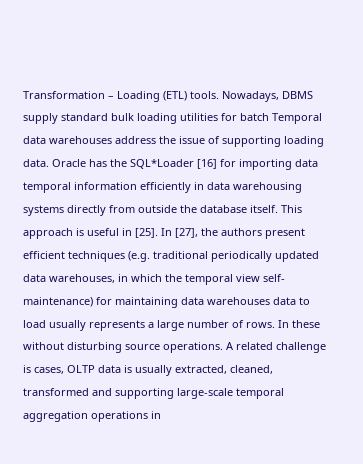Transformation – Loading (ETL) tools. Nowadays, DBMS supply standard bulk loading utilities for batch Temporal data warehouses address the issue of supporting loading data. Oracle has the SQL*Loader [16] for importing data temporal information efficiently in data warehousing systems directly from outside the database itself. This approach is useful in [25]. In [27], the authors present efficient techniques (e.g. traditional periodically updated data warehouses, in which the temporal view self-maintenance) for maintaining data warehouses data to load usually represents a large number of rows. In these without disturbing source operations. A related challenge is cases, OLTP data is usually extracted, cleaned, transformed and supporting large-scale temporal aggregation operations in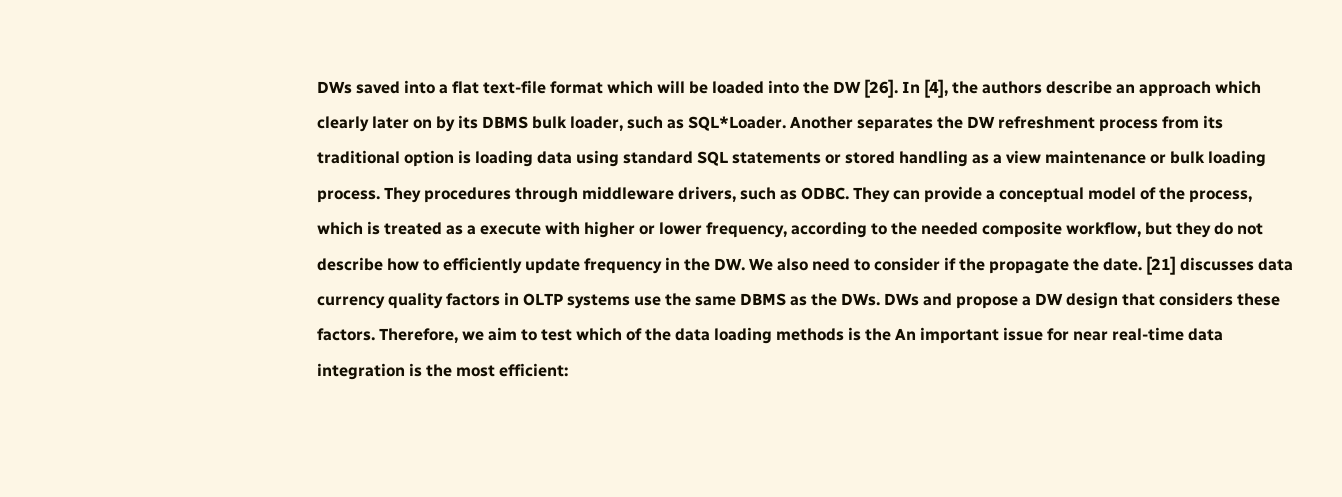DWs saved into a flat text-file format which will be loaded into the DW [26]. In [4], the authors describe an approach which clearly later on by its DBMS bulk loader, such as SQL*Loader. Another separates the DW refreshment process from its traditional option is loading data using standard SQL statements or stored handling as a view maintenance or bulk loading process. They procedures through middleware drivers, such as ODBC. They can provide a conceptual model of the process, which is treated as a execute with higher or lower frequency, according to the needed composite workflow, but they do not describe how to efficiently update frequency in the DW. We also need to consider if the propagate the date. [21] discusses data currency quality factors in OLTP systems use the same DBMS as the DWs. DWs and propose a DW design that considers these factors. Therefore, we aim to test which of the data loading methods is the An important issue for near real-time data integration is the most efficient: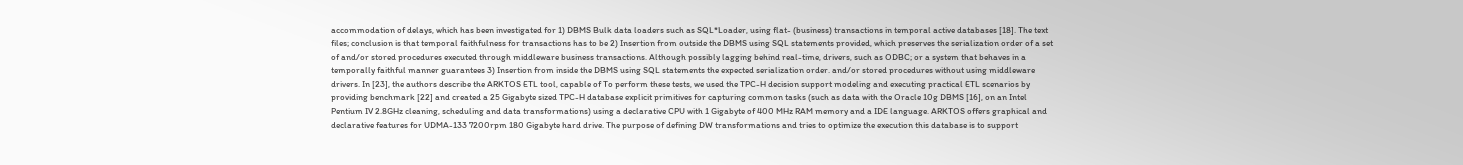accommodation of delays, which has been investigated for 1) DBMS Bulk data loaders such as SQL*Loader, using flat- (business) transactions in temporal active databases [18]. The text files; conclusion is that temporal faithfulness for transactions has to be 2) Insertion from outside the DBMS using SQL statements provided, which preserves the serialization order of a set of and/or stored procedures executed through middleware business transactions. Although possibly lagging behind real-time, drivers, such as ODBC; or a system that behaves in a temporally faithful manner guarantees 3) Insertion from inside the DBMS using SQL statements the expected serialization order. and/or stored procedures without using middleware drivers. In [23], the authors describe the ARKTOS ETL tool, capable of To perform these tests, we used the TPC-H decision support modeling and executing practical ETL scenarios by providing benchmark [22] and created a 25 Gigabyte sized TPC-H database explicit primitives for capturing common tasks (such as data with the Oracle 10g DBMS [16], on an Intel Pentium IV 2.8GHz cleaning, scheduling and data transformations) using a declarative CPU with 1 Gigabyte of 400 MHz RAM memory and a IDE language. ARKTOS offers graphical and declarative features for UDMA-133 7200rpm 180 Gigabyte hard drive. The purpose of defining DW transformations and tries to optimize the execution this database is to support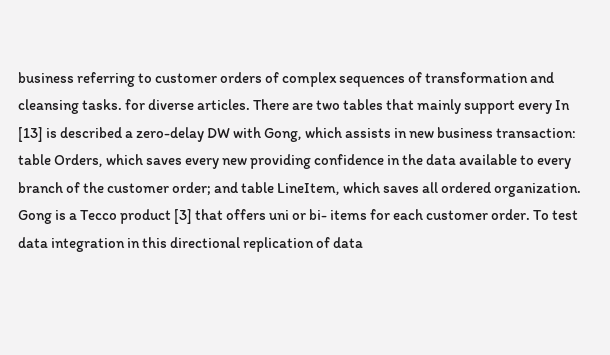business referring to customer orders of complex sequences of transformation and cleansing tasks. for diverse articles. There are two tables that mainly support every In [13] is described a zero-delay DW with Gong, which assists in new business transaction: table Orders, which saves every new providing confidence in the data available to every branch of the customer order; and table LineItem, which saves all ordered organization. Gong is a Tecco product [3] that offers uni or bi- items for each customer order. To test data integration in this directional replication of data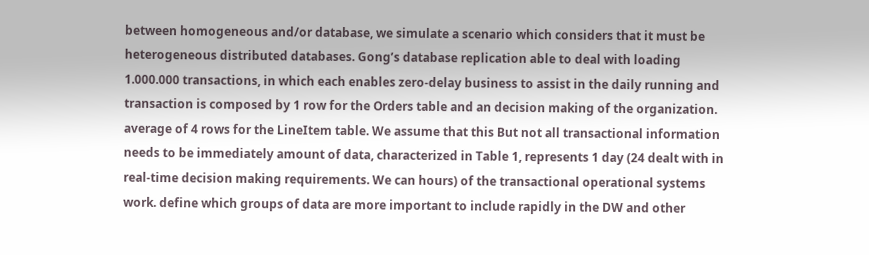between homogeneous and/or database, we simulate a scenario which considers that it must be heterogeneous distributed databases. Gong’s database replication able to deal with loading 1.000.000 transactions, in which each enables zero-delay business to assist in the daily running and transaction is composed by 1 row for the Orders table and an decision making of the organization. average of 4 rows for the LineItem table. We assume that this But not all transactional information needs to be immediately amount of data, characterized in Table 1, represents 1 day (24 dealt with in real-time decision making requirements. We can hours) of the transactional operational systems work. define which groups of data are more important to include rapidly in the DW and other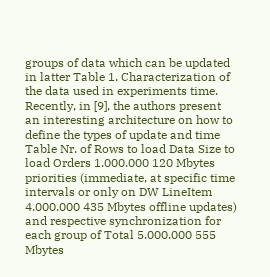groups of data which can be updated in latter Table 1. Characterization of the data used in experiments time. Recently, in [9], the authors present an interesting architecture on how to define the types of update and time Table Nr. of Rows to load Data Size to load Orders 1.000.000 120 Mbytes priorities (immediate, at specific time intervals or only on DW LineItem 4.000.000 435 Mbytes offline updates) and respective synchronization for each group of Total 5.000.000 555 Mbytes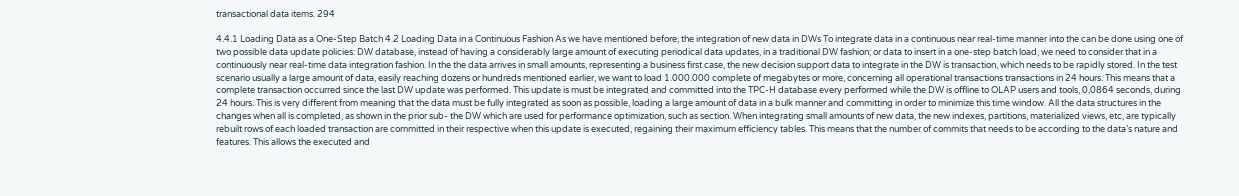transactional data items. 294

4.4.1 Loading Data as a One-Step Batch 4.2 Loading Data in a Continuous Fashion As we have mentioned before, the integration of new data in DWs To integrate data in a continuous near real-time manner into the can be done using one of two possible data update policies: DW database, instead of having a considerably large amount of executing periodical data updates, in a traditional DW fashion; or data to insert in a one-step batch load, we need to consider that in a continuously near real-time data integration fashion. In the the data arrives in small amounts, representing a business first case, the new decision support data to integrate in the DW is transaction, which needs to be rapidly stored. In the test scenario usually a large amount of data, easily reaching dozens or hundreds mentioned earlier, we want to load 1.000.000 complete of megabytes or more, concerning all operational transactions transactions in 24 hours. This means that a complete transaction occurred since the last DW update was performed. This update is must be integrated and committed into the TPC-H database every performed while the DW is offline to OLAP users and tools, 0,0864 seconds, during 24 hours. This is very different from meaning that the data must be fully integrated as soon as possible, loading a large amount of data in a bulk manner and committing in order to minimize this time window. All the data structures in the changes when all is completed, as shown in the prior sub- the DW which are used for performance optimization, such as section. When integrating small amounts of new data, the new indexes, partitions, materialized views, etc, are typically rebuilt rows of each loaded transaction are committed in their respective when this update is executed, regaining their maximum efficiency tables. This means that the number of commits that needs to be according to the data’s nature and features. This allows the executed and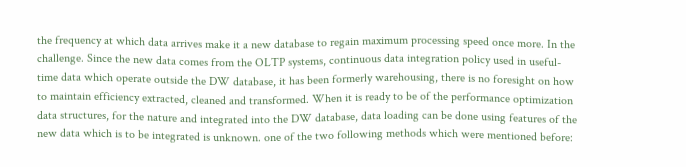the frequency at which data arrives make it a new database to regain maximum processing speed once more. In the challenge. Since the new data comes from the OLTP systems, continuous data integration policy used in useful-time data which operate outside the DW database, it has been formerly warehousing, there is no foresight on how to maintain efficiency extracted, cleaned and transformed. When it is ready to be of the performance optimization data structures, for the nature and integrated into the DW database, data loading can be done using features of the new data which is to be integrated is unknown. one of the two following methods which were mentioned before: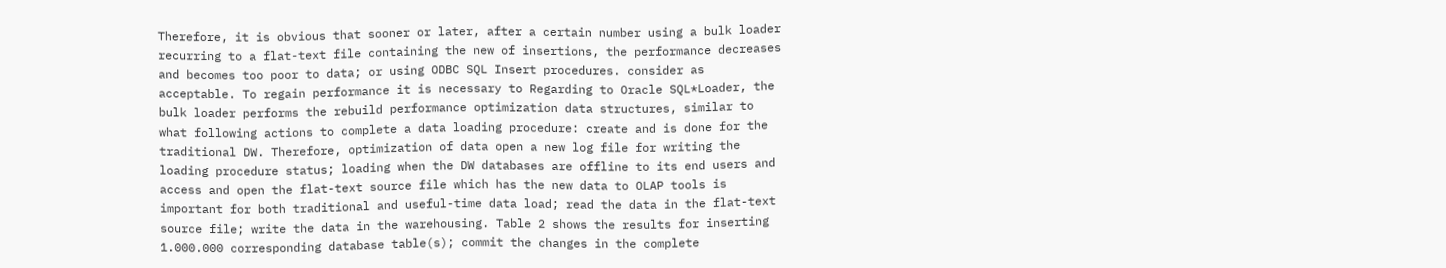Therefore, it is obvious that sooner or later, after a certain number using a bulk loader recurring to a flat-text file containing the new of insertions, the performance decreases and becomes too poor to data; or using ODBC SQL Insert procedures. consider as acceptable. To regain performance it is necessary to Regarding to Oracle SQL*Loader, the bulk loader performs the rebuild performance optimization data structures, similar to what following actions to complete a data loading procedure: create and is done for the traditional DW. Therefore, optimization of data open a new log file for writing the loading procedure status; loading when the DW databases are offline to its end users and access and open the flat-text source file which has the new data to OLAP tools is important for both traditional and useful-time data load; read the data in the flat-text source file; write the data in the warehousing. Table 2 shows the results for inserting 1.000.000 corresponding database table(s); commit the changes in the complete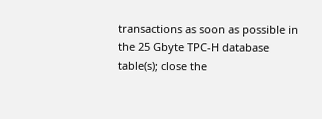transactions as soon as possible in the 25 Gbyte TPC-H database table(s); close the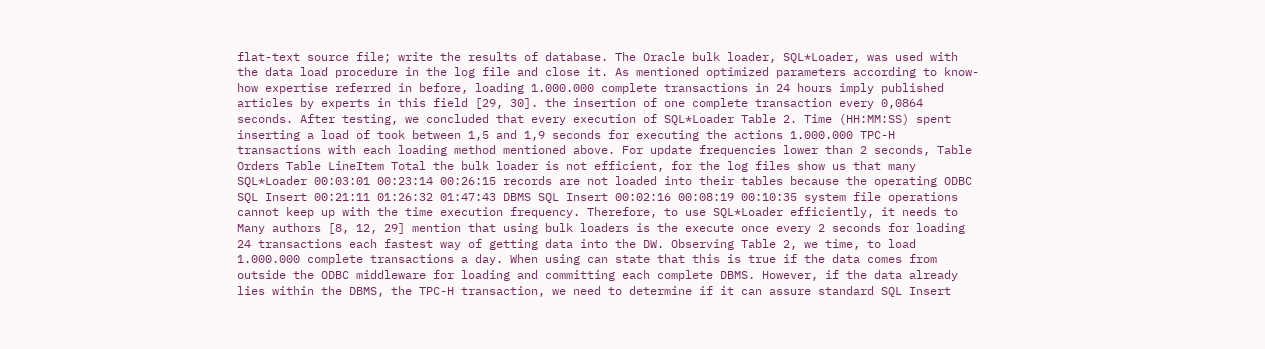flat-text source file; write the results of database. The Oracle bulk loader, SQL*Loader, was used with the data load procedure in the log file and close it. As mentioned optimized parameters according to know-how expertise referred in before, loading 1.000.000 complete transactions in 24 hours imply published articles by experts in this field [29, 30]. the insertion of one complete transaction every 0,0864 seconds. After testing, we concluded that every execution of SQL*Loader Table 2. Time (HH:MM:SS) spent inserting a load of took between 1,5 and 1,9 seconds for executing the actions 1.000.000 TPC-H transactions with each loading method mentioned above. For update frequencies lower than 2 seconds, Table Orders Table LineItem Total the bulk loader is not efficient, for the log files show us that many SQL*Loader 00:03:01 00:23:14 00:26:15 records are not loaded into their tables because the operating ODBC SQL Insert 00:21:11 01:26:32 01:47:43 DBMS SQL Insert 00:02:16 00:08:19 00:10:35 system file operations cannot keep up with the time execution frequency. Therefore, to use SQL*Loader efficiently, it needs to Many authors [8, 12, 29] mention that using bulk loaders is the execute once every 2 seconds for loading 24 transactions each fastest way of getting data into the DW. Observing Table 2, we time, to load 1.000.000 complete transactions a day. When using can state that this is true if the data comes from outside the ODBC middleware for loading and committing each complete DBMS. However, if the data already lies within the DBMS, the TPC-H transaction, we need to determine if it can assure standard SQL Insert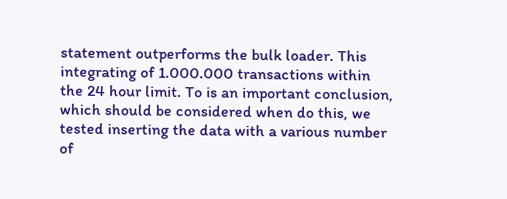statement outperforms the bulk loader. This integrating of 1.000.000 transactions within the 24 hour limit. To is an important conclusion, which should be considered when do this, we tested inserting the data with a various number of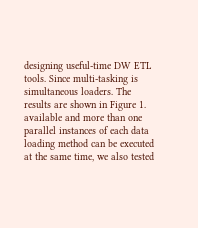designing useful-time DW ETL tools. Since multi-tasking is simultaneous loaders. The results are shown in Figure 1. available and more than one parallel instances of each data loading method can be executed at the same time, we also tested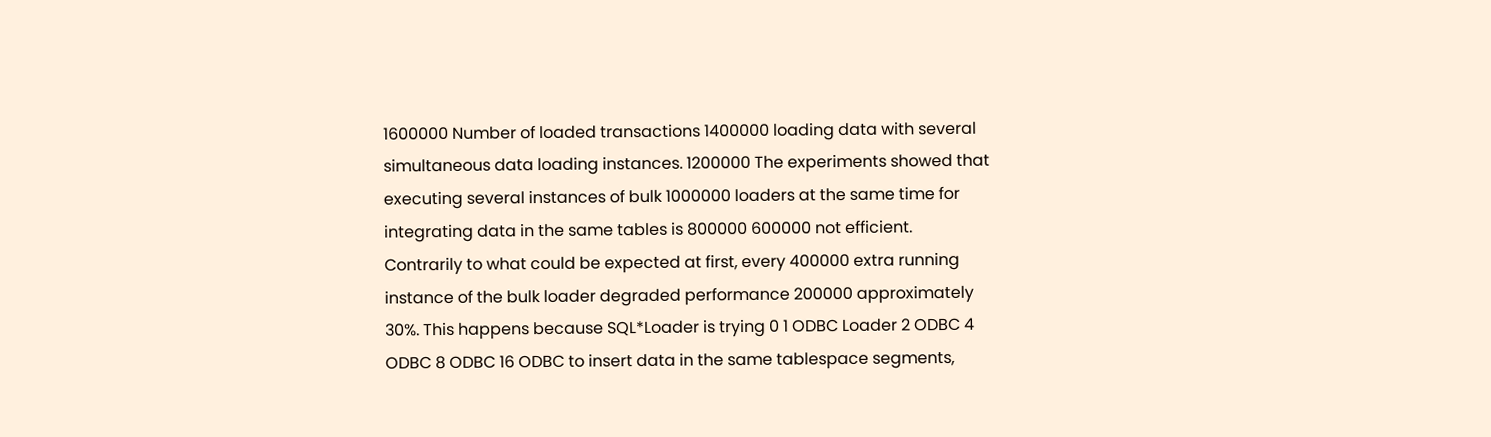1600000 Number of loaded transactions 1400000 loading data with several simultaneous data loading instances. 1200000 The experiments showed that executing several instances of bulk 1000000 loaders at the same time for integrating data in the same tables is 800000 600000 not efficient. Contrarily to what could be expected at first, every 400000 extra running instance of the bulk loader degraded performance 200000 approximately 30%. This happens because SQL*Loader is trying 0 1 ODBC Loader 2 ODBC 4 ODBC 8 ODBC 16 ODBC to insert data in the same tablespace segments,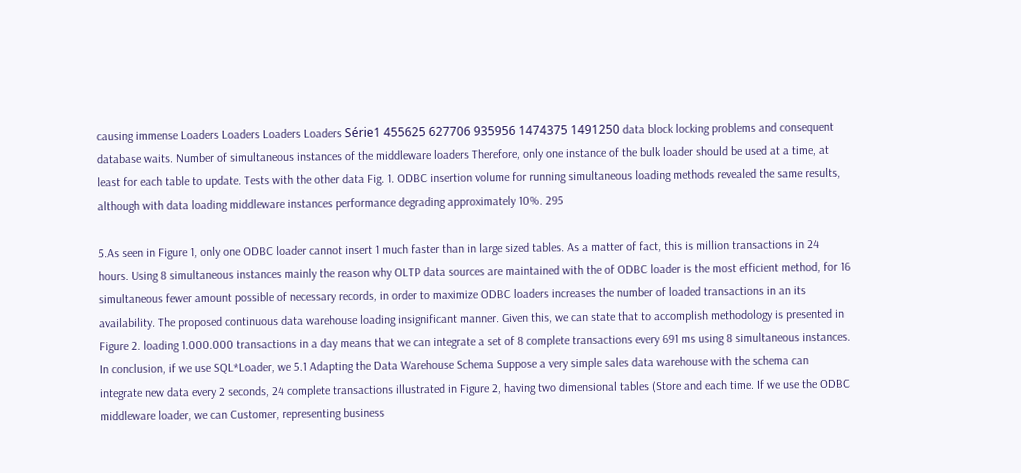causing immense Loaders Loaders Loaders Loaders Série1 455625 627706 935956 1474375 1491250 data block locking problems and consequent database waits. Number of simultaneous instances of the middleware loaders Therefore, only one instance of the bulk loader should be used at a time, at least for each table to update. Tests with the other data Fig. 1. ODBC insertion volume for running simultaneous loading methods revealed the same results, although with data loading middleware instances performance degrading approximately 10%. 295

5.As seen in Figure 1, only one ODBC loader cannot insert 1 much faster than in large sized tables. As a matter of fact, this is million transactions in 24 hours. Using 8 simultaneous instances mainly the reason why OLTP data sources are maintained with the of ODBC loader is the most efficient method, for 16 simultaneous fewer amount possible of necessary records, in order to maximize ODBC loaders increases the number of loaded transactions in an its availability. The proposed continuous data warehouse loading insignificant manner. Given this, we can state that to accomplish methodology is presented in Figure 2. loading 1.000.000 transactions in a day means that we can integrate a set of 8 complete transactions every 691 ms using 8 simultaneous instances. In conclusion, if we use SQL*Loader, we 5.1 Adapting the Data Warehouse Schema Suppose a very simple sales data warehouse with the schema can integrate new data every 2 seconds, 24 complete transactions illustrated in Figure 2, having two dimensional tables (Store and each time. If we use the ODBC middleware loader, we can Customer, representing business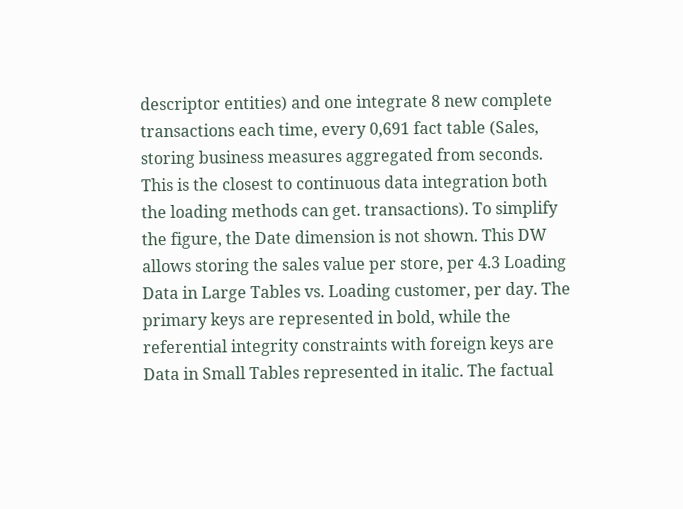descriptor entities) and one integrate 8 new complete transactions each time, every 0,691 fact table (Sales, storing business measures aggregated from seconds. This is the closest to continuous data integration both the loading methods can get. transactions). To simplify the figure, the Date dimension is not shown. This DW allows storing the sales value per store, per 4.3 Loading Data in Large Tables vs. Loading customer, per day. The primary keys are represented in bold, while the referential integrity constraints with foreign keys are Data in Small Tables represented in italic. The factual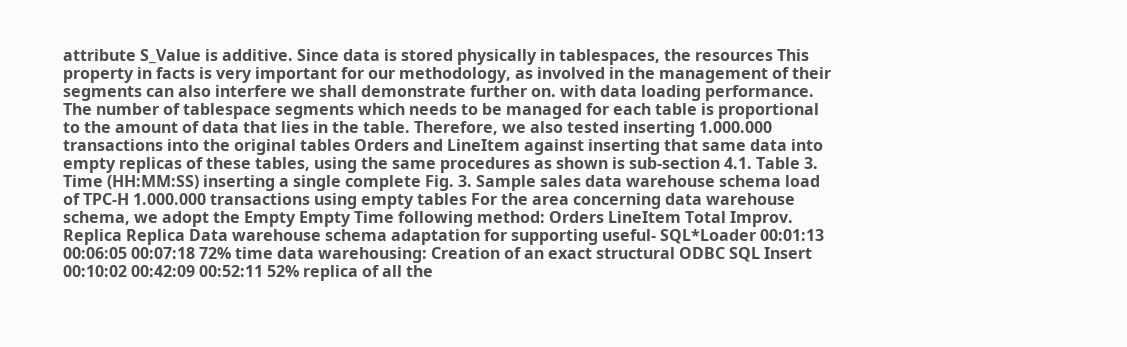attribute S_Value is additive. Since data is stored physically in tablespaces, the resources This property in facts is very important for our methodology, as involved in the management of their segments can also interfere we shall demonstrate further on. with data loading performance. The number of tablespace segments which needs to be managed for each table is proportional to the amount of data that lies in the table. Therefore, we also tested inserting 1.000.000 transactions into the original tables Orders and LineItem against inserting that same data into empty replicas of these tables, using the same procedures as shown is sub-section 4.1. Table 3. Time (HH:MM:SS) inserting a single complete Fig. 3. Sample sales data warehouse schema load of TPC-H 1.000.000 transactions using empty tables For the area concerning data warehouse schema, we adopt the Empty Empty Time following method: Orders LineItem Total Improv. Replica Replica Data warehouse schema adaptation for supporting useful- SQL*Loader 00:01:13 00:06:05 00:07:18 72% time data warehousing: Creation of an exact structural ODBC SQL Insert 00:10:02 00:42:09 00:52:11 52% replica of all the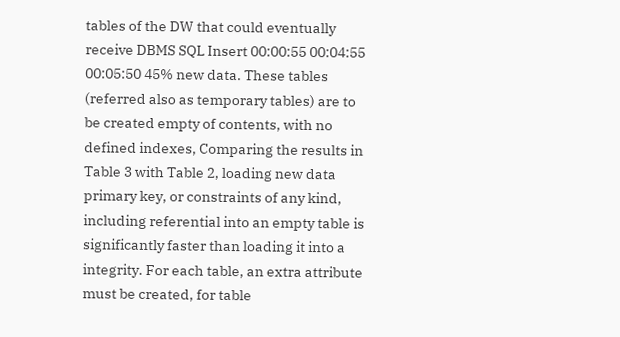tables of the DW that could eventually receive DBMS SQL Insert 00:00:55 00:04:55 00:05:50 45% new data. These tables (referred also as temporary tables) are to be created empty of contents, with no defined indexes, Comparing the results in Table 3 with Table 2, loading new data primary key, or constraints of any kind, including referential into an empty table is significantly faster than loading it into a integrity. For each table, an extra attribute must be created, for table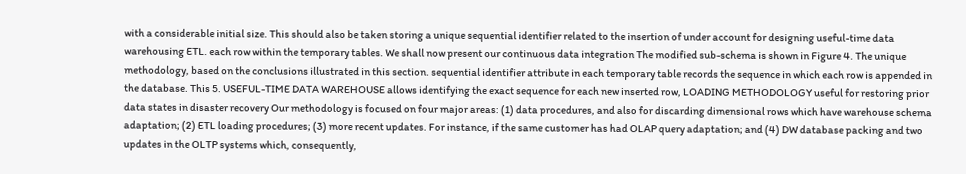with a considerable initial size. This should also be taken storing a unique sequential identifier related to the insertion of under account for designing useful-time data warehousing ETL. each row within the temporary tables. We shall now present our continuous data integration The modified sub-schema is shown in Figure 4. The unique methodology, based on the conclusions illustrated in this section. sequential identifier attribute in each temporary table records the sequence in which each row is appended in the database. This 5. USEFUL-TIME DATA WAREHOUSE allows identifying the exact sequence for each new inserted row, LOADING METHODOLOGY useful for restoring prior data states in disaster recovery Our methodology is focused on four major areas: (1) data procedures, and also for discarding dimensional rows which have warehouse schema adaptation; (2) ETL loading procedures; (3) more recent updates. For instance, if the same customer has had OLAP query adaptation; and (4) DW database packing and two updates in the OLTP systems which, consequently,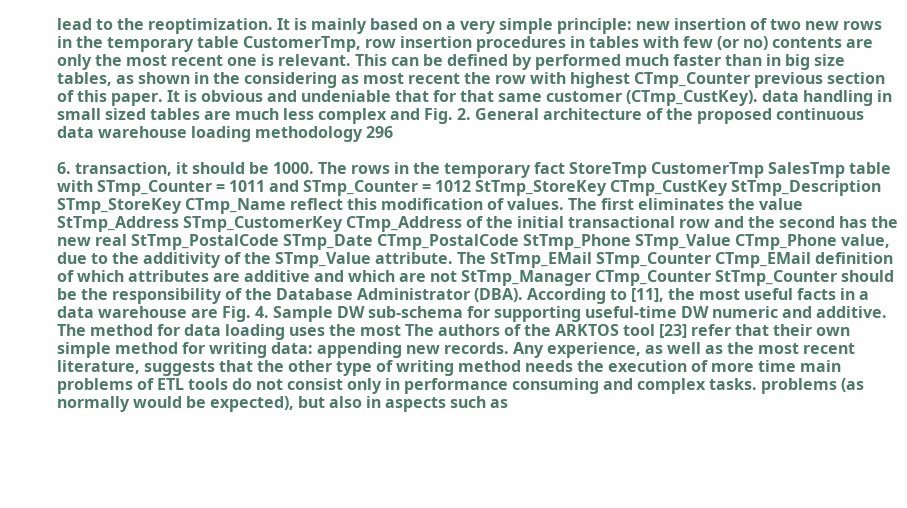lead to the reoptimization. It is mainly based on a very simple principle: new insertion of two new rows in the temporary table CustomerTmp, row insertion procedures in tables with few (or no) contents are only the most recent one is relevant. This can be defined by performed much faster than in big size tables, as shown in the considering as most recent the row with highest CTmp_Counter previous section of this paper. It is obvious and undeniable that for that same customer (CTmp_CustKey). data handling in small sized tables are much less complex and Fig. 2. General architecture of the proposed continuous data warehouse loading methodology 296

6. transaction, it should be 1000. The rows in the temporary fact StoreTmp CustomerTmp SalesTmp table with STmp_Counter = 1011 and STmp_Counter = 1012 StTmp_StoreKey CTmp_CustKey StTmp_Description STmp_StoreKey CTmp_Name reflect this modification of values. The first eliminates the value StTmp_Address STmp_CustomerKey CTmp_Address of the initial transactional row and the second has the new real StTmp_PostalCode STmp_Date CTmp_PostalCode StTmp_Phone STmp_Value CTmp_Phone value, due to the additivity of the STmp_Value attribute. The StTmp_EMail STmp_Counter CTmp_EMail definition of which attributes are additive and which are not StTmp_Manager CTmp_Counter StTmp_Counter should be the responsibility of the Database Administrator (DBA). According to [11], the most useful facts in a data warehouse are Fig. 4. Sample DW sub-schema for supporting useful-time DW numeric and additive. The method for data loading uses the most The authors of the ARKTOS tool [23] refer that their own simple method for writing data: appending new records. Any experience, as well as the most recent literature, suggests that the other type of writing method needs the execution of more time main problems of ETL tools do not consist only in performance consuming and complex tasks. problems (as normally would be expected), but also in aspects such as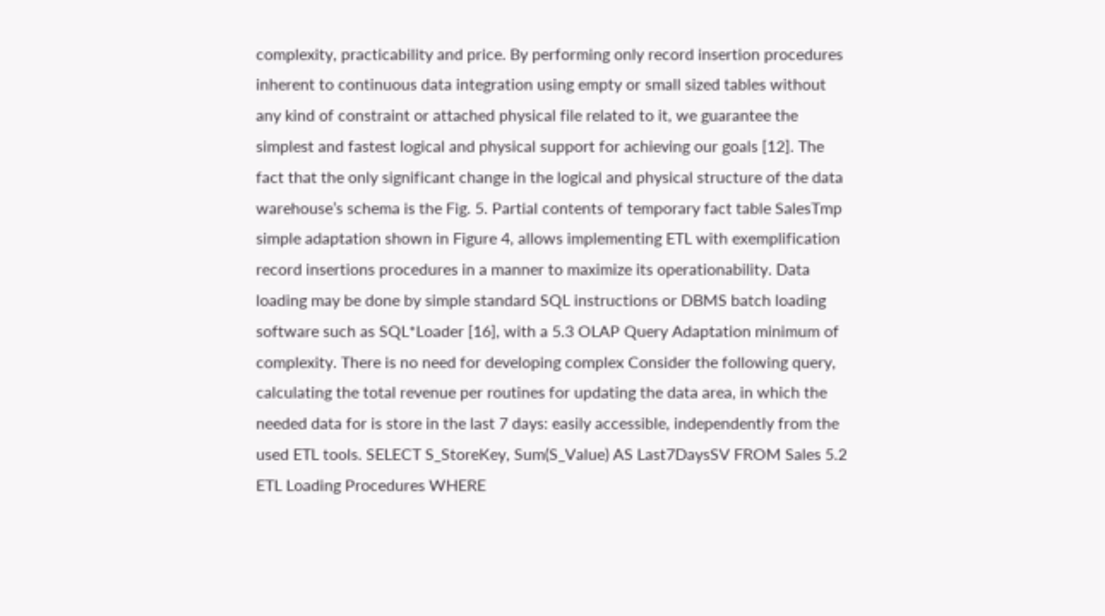complexity, practicability and price. By performing only record insertion procedures inherent to continuous data integration using empty or small sized tables without any kind of constraint or attached physical file related to it, we guarantee the simplest and fastest logical and physical support for achieving our goals [12]. The fact that the only significant change in the logical and physical structure of the data warehouse’s schema is the Fig. 5. Partial contents of temporary fact table SalesTmp simple adaptation shown in Figure 4, allows implementing ETL with exemplification record insertions procedures in a manner to maximize its operationability. Data loading may be done by simple standard SQL instructions or DBMS batch loading software such as SQL*Loader [16], with a 5.3 OLAP Query Adaptation minimum of complexity. There is no need for developing complex Consider the following query, calculating the total revenue per routines for updating the data area, in which the needed data for is store in the last 7 days: easily accessible, independently from the used ETL tools. SELECT S_StoreKey, Sum(S_Value) AS Last7DaysSV FROM Sales 5.2 ETL Loading Procedures WHERE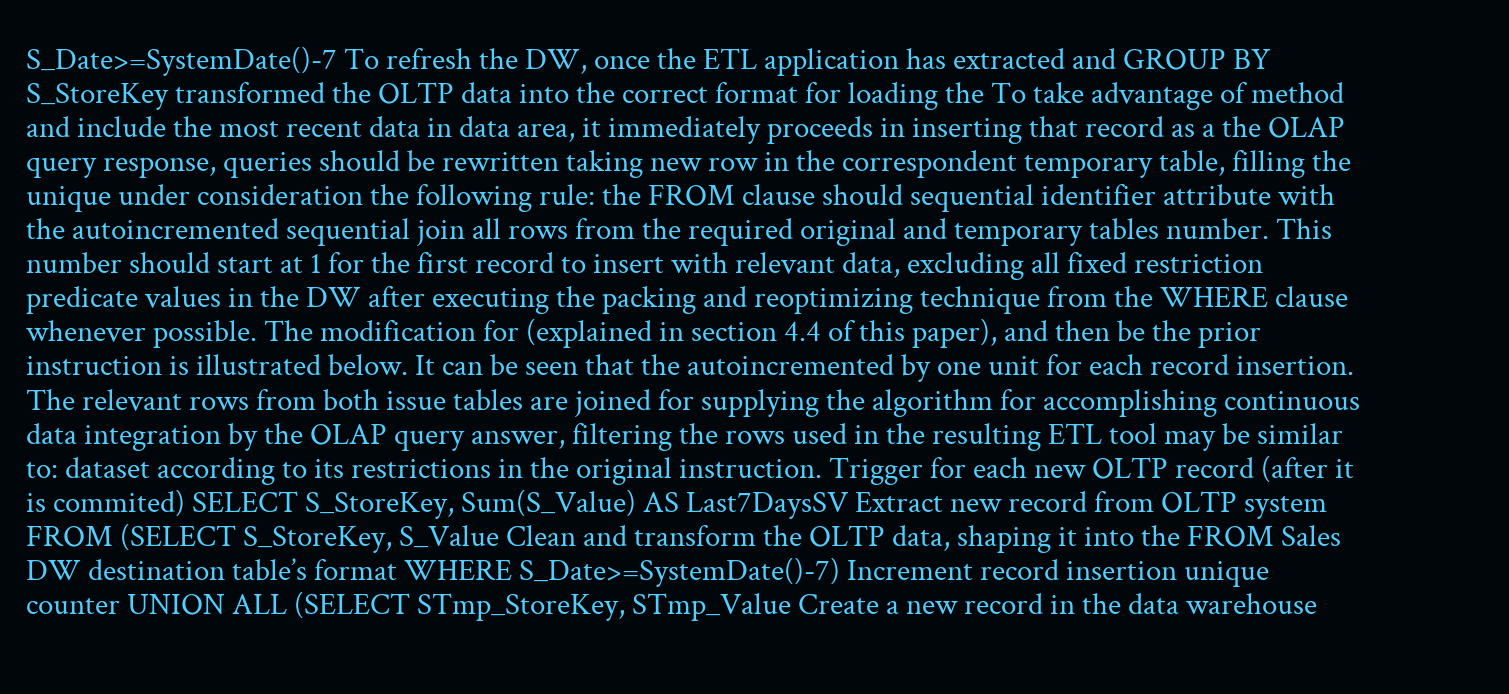S_Date>=SystemDate()-7 To refresh the DW, once the ETL application has extracted and GROUP BY S_StoreKey transformed the OLTP data into the correct format for loading the To take advantage of method and include the most recent data in data area, it immediately proceeds in inserting that record as a the OLAP query response, queries should be rewritten taking new row in the correspondent temporary table, filling the unique under consideration the following rule: the FROM clause should sequential identifier attribute with the autoincremented sequential join all rows from the required original and temporary tables number. This number should start at 1 for the first record to insert with relevant data, excluding all fixed restriction predicate values in the DW after executing the packing and reoptimizing technique from the WHERE clause whenever possible. The modification for (explained in section 4.4 of this paper), and then be the prior instruction is illustrated below. It can be seen that the autoincremented by one unit for each record insertion. The relevant rows from both issue tables are joined for supplying the algorithm for accomplishing continuous data integration by the OLAP query answer, filtering the rows used in the resulting ETL tool may be similar to: dataset according to its restrictions in the original instruction. Trigger for each new OLTP record (after it is commited) SELECT S_StoreKey, Sum(S_Value) AS Last7DaysSV Extract new record from OLTP system FROM (SELECT S_StoreKey, S_Value Clean and transform the OLTP data, shaping it into the FROM Sales DW destination table’s format WHERE S_Date>=SystemDate()-7) Increment record insertion unique counter UNION ALL (SELECT STmp_StoreKey, STmp_Value Create a new record in the data warehouse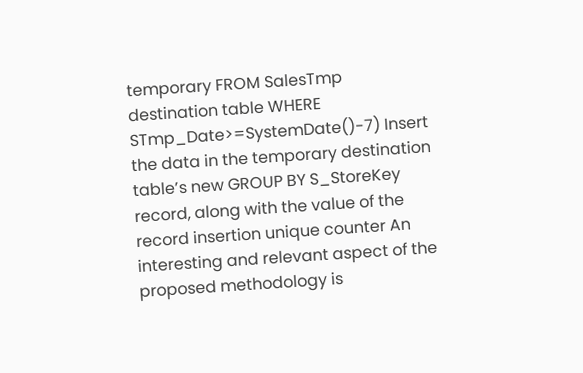temporary FROM SalesTmp destination table WHERE STmp_Date>=SystemDate()-7) Insert the data in the temporary destination table’s new GROUP BY S_StoreKey record, along with the value of the record insertion unique counter An interesting and relevant aspect of the proposed methodology is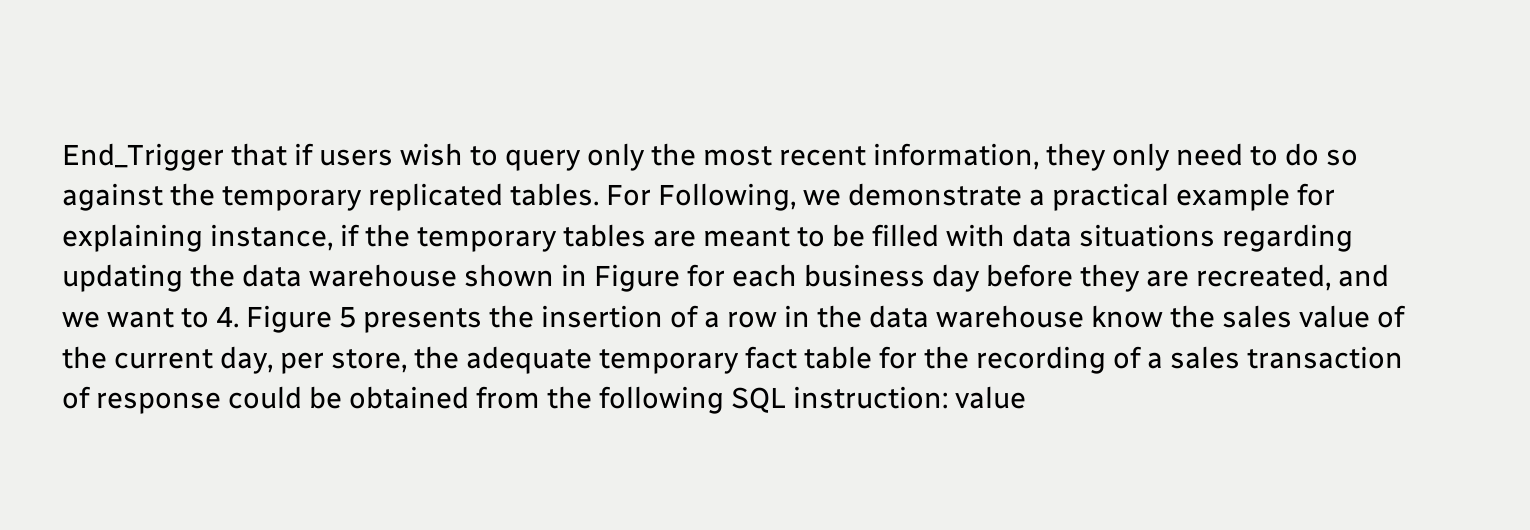End_Trigger that if users wish to query only the most recent information, they only need to do so against the temporary replicated tables. For Following, we demonstrate a practical example for explaining instance, if the temporary tables are meant to be filled with data situations regarding updating the data warehouse shown in Figure for each business day before they are recreated, and we want to 4. Figure 5 presents the insertion of a row in the data warehouse know the sales value of the current day, per store, the adequate temporary fact table for the recording of a sales transaction of response could be obtained from the following SQL instruction: value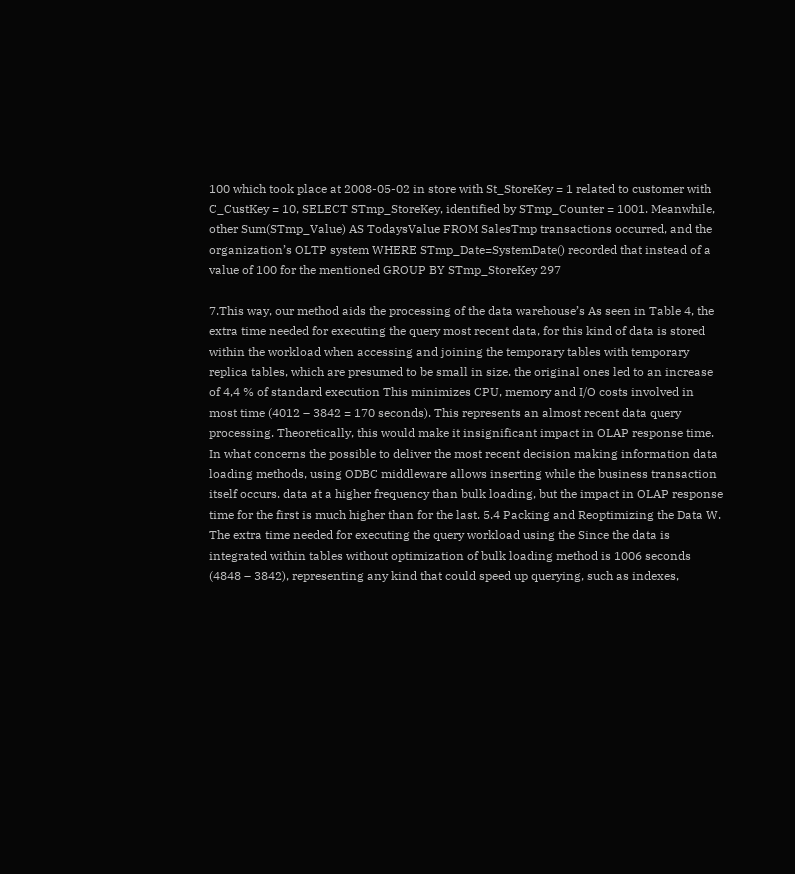100 which took place at 2008-05-02 in store with St_StoreKey = 1 related to customer with C_CustKey = 10, SELECT STmp_StoreKey, identified by STmp_Counter = 1001. Meanwhile, other Sum(STmp_Value) AS TodaysValue FROM SalesTmp transactions occurred, and the organization’s OLTP system WHERE STmp_Date=SystemDate() recorded that instead of a value of 100 for the mentioned GROUP BY STmp_StoreKey 297

7.This way, our method aids the processing of the data warehouse’s As seen in Table 4, the extra time needed for executing the query most recent data, for this kind of data is stored within the workload when accessing and joining the temporary tables with temporary replica tables, which are presumed to be small in size. the original ones led to an increase of 4,4 % of standard execution This minimizes CPU, memory and I/O costs involved in most time (4012 – 3842 = 170 seconds). This represents an almost recent data query processing. Theoretically, this would make it insignificant impact in OLAP response time. In what concerns the possible to deliver the most recent decision making information data loading methods, using ODBC middleware allows inserting while the business transaction itself occurs. data at a higher frequency than bulk loading, but the impact in OLAP response time for the first is much higher than for the last. 5.4 Packing and Reoptimizing the Data W. The extra time needed for executing the query workload using the Since the data is integrated within tables without optimization of bulk loading method is 1006 seconds (4848 – 3842), representing any kind that could speed up querying, such as indexes,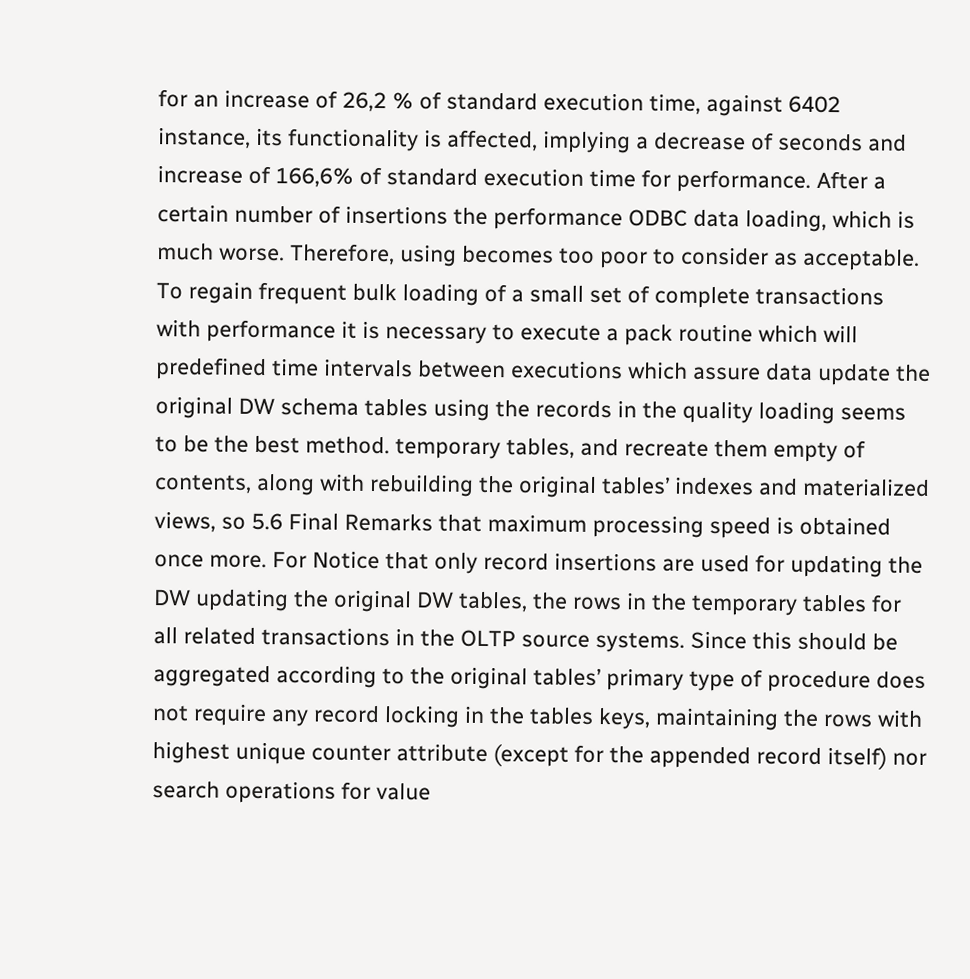for an increase of 26,2 % of standard execution time, against 6402 instance, its functionality is affected, implying a decrease of seconds and increase of 166,6% of standard execution time for performance. After a certain number of insertions the performance ODBC data loading, which is much worse. Therefore, using becomes too poor to consider as acceptable. To regain frequent bulk loading of a small set of complete transactions with performance it is necessary to execute a pack routine which will predefined time intervals between executions which assure data update the original DW schema tables using the records in the quality loading seems to be the best method. temporary tables, and recreate them empty of contents, along with rebuilding the original tables’ indexes and materialized views, so 5.6 Final Remarks that maximum processing speed is obtained once more. For Notice that only record insertions are used for updating the DW updating the original DW tables, the rows in the temporary tables for all related transactions in the OLTP source systems. Since this should be aggregated according to the original tables’ primary type of procedure does not require any record locking in the tables keys, maintaining the rows with highest unique counter attribute (except for the appended record itself) nor search operations for value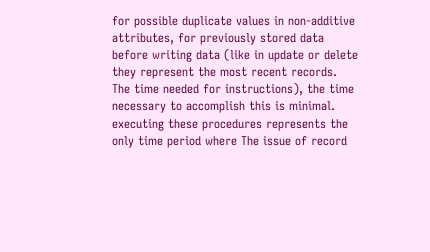for possible duplicate values in non-additive attributes, for previously stored data before writing data (like in update or delete they represent the most recent records. The time needed for instructions), the time necessary to accomplish this is minimal. executing these procedures represents the only time period where The issue of record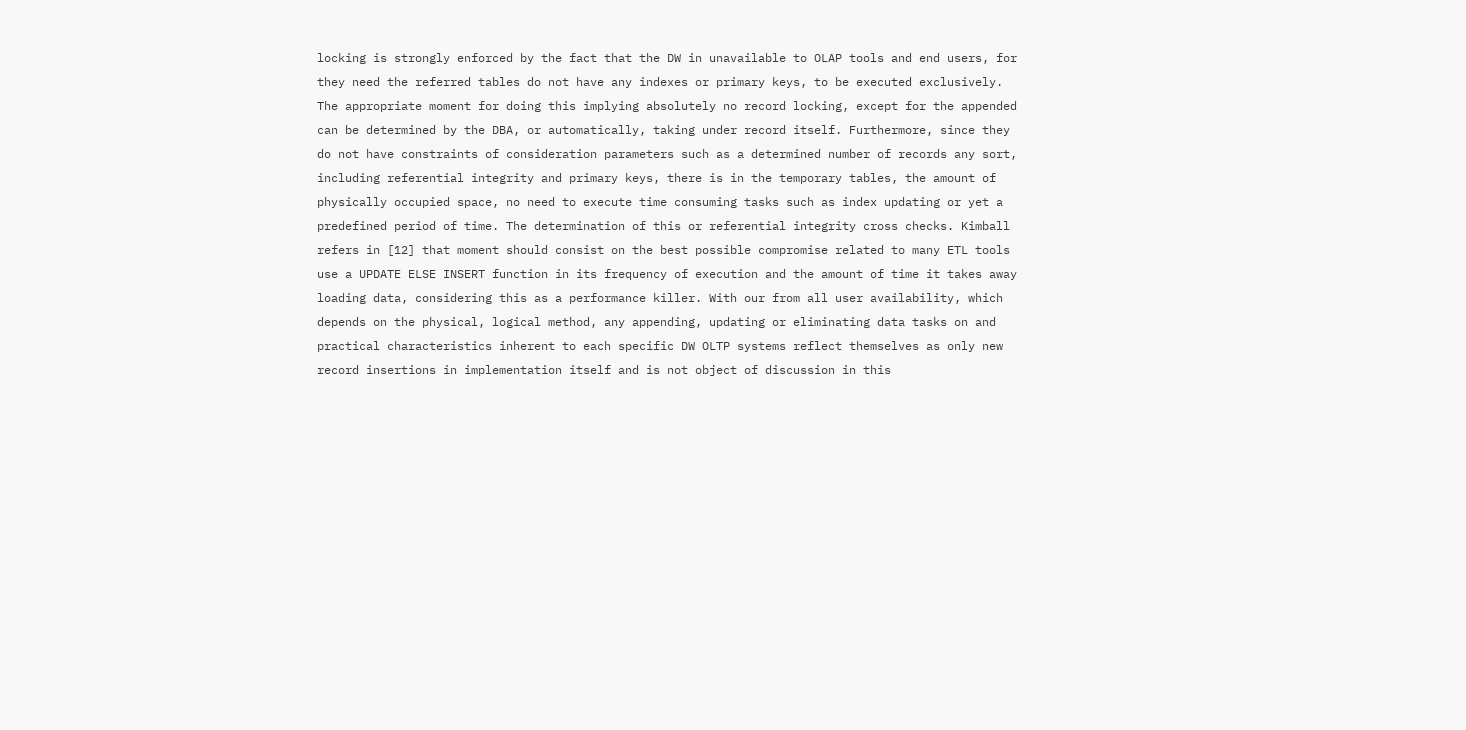locking is strongly enforced by the fact that the DW in unavailable to OLAP tools and end users, for they need the referred tables do not have any indexes or primary keys, to be executed exclusively. The appropriate moment for doing this implying absolutely no record locking, except for the appended can be determined by the DBA, or automatically, taking under record itself. Furthermore, since they do not have constraints of consideration parameters such as a determined number of records any sort, including referential integrity and primary keys, there is in the temporary tables, the amount of physically occupied space, no need to execute time consuming tasks such as index updating or yet a predefined period of time. The determination of this or referential integrity cross checks. Kimball refers in [12] that moment should consist on the best possible compromise related to many ETL tools use a UPDATE ELSE INSERT function in its frequency of execution and the amount of time it takes away loading data, considering this as a performance killer. With our from all user availability, which depends on the physical, logical method, any appending, updating or eliminating data tasks on and practical characteristics inherent to each specific DW OLTP systems reflect themselves as only new record insertions in implementation itself and is not object of discussion in this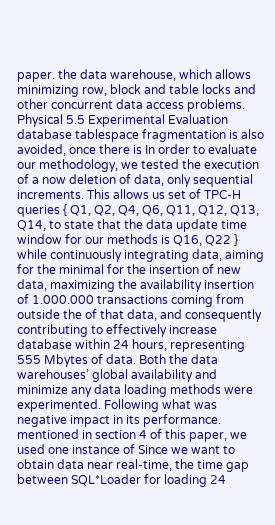paper. the data warehouse, which allows minimizing row, block and table locks and other concurrent data access problems. Physical 5.5 Experimental Evaluation database tablespace fragmentation is also avoided, once there is In order to evaluate our methodology, we tested the execution of a now deletion of data, only sequential increments. This allows us set of TPC-H queries { Q1, Q2, Q4, Q6, Q11, Q12, Q13, Q14, to state that the data update time window for our methods is Q16, Q22 } while continuously integrating data, aiming for the minimal for the insertion of new data, maximizing the availability insertion of 1.000.000 transactions coming from outside the of that data, and consequently contributing to effectively increase database within 24 hours, representing 555 Mbytes of data. Both the data warehouses’ global availability and minimize any data loading methods were experimented. Following what was negative impact in its performance. mentioned in section 4 of this paper, we used one instance of Since we want to obtain data near real-time, the time gap between SQL*Loader for loading 24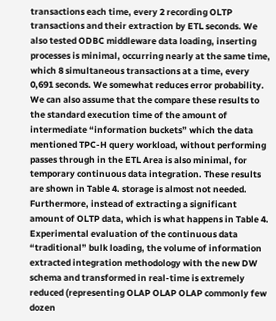transactions each time, every 2 recording OLTP transactions and their extraction by ETL seconds. We also tested ODBC middleware data loading, inserting processes is minimal, occurring nearly at the same time, which 8 simultaneous transactions at a time, every 0,691 seconds. We somewhat reduces error probability. We can also assume that the compare these results to the standard execution time of the amount of intermediate “information buckets” which the data mentioned TPC-H query workload, without performing passes through in the ETL Area is also minimal, for temporary continuous data integration. These results are shown in Table 4. storage is almost not needed. Furthermore, instead of extracting a significant amount of OLTP data, which is what happens in Table 4. Experimental evaluation of the continuous data “traditional” bulk loading, the volume of information extracted integration methodology with the new DW schema and transformed in real-time is extremely reduced (representing OLAP OLAP OLAP commonly few dozen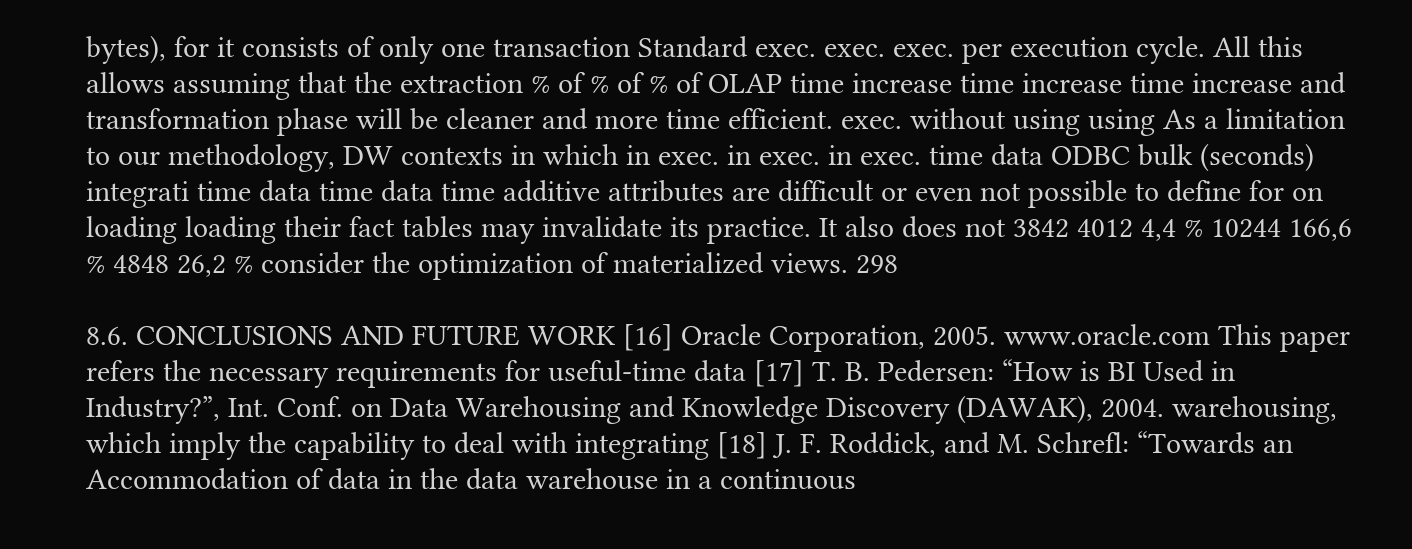bytes), for it consists of only one transaction Standard exec. exec. exec. per execution cycle. All this allows assuming that the extraction % of % of % of OLAP time increase time increase time increase and transformation phase will be cleaner and more time efficient. exec. without using using As a limitation to our methodology, DW contexts in which in exec. in exec. in exec. time data ODBC bulk (seconds) integrati time data time data time additive attributes are difficult or even not possible to define for on loading loading their fact tables may invalidate its practice. It also does not 3842 4012 4,4 % 10244 166,6 % 4848 26,2 % consider the optimization of materialized views. 298

8.6. CONCLUSIONS AND FUTURE WORK [16] Oracle Corporation, 2005. www.oracle.com This paper refers the necessary requirements for useful-time data [17] T. B. Pedersen: “How is BI Used in Industry?”, Int. Conf. on Data Warehousing and Knowledge Discovery (DAWAK), 2004. warehousing, which imply the capability to deal with integrating [18] J. F. Roddick, and M. Schrefl: “Towards an Accommodation of data in the data warehouse in a continuous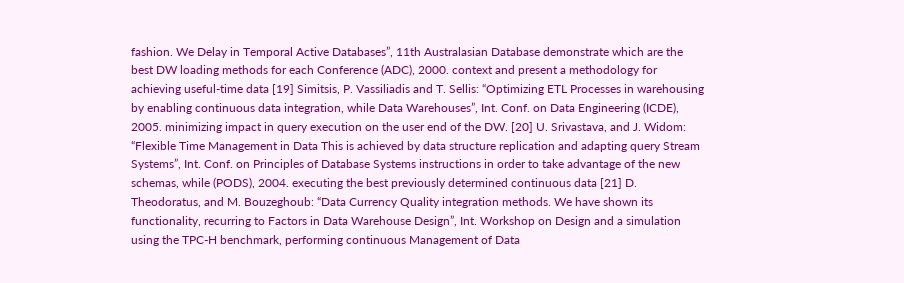fashion. We Delay in Temporal Active Databases”, 11th Australasian Database demonstrate which are the best DW loading methods for each Conference (ADC), 2000. context and present a methodology for achieving useful-time data [19] Simitsis, P. Vassiliadis and T. Sellis: “Optimizing ETL Processes in warehousing by enabling continuous data integration, while Data Warehouses”, Int. Conf. on Data Engineering (ICDE), 2005. minimizing impact in query execution on the user end of the DW. [20] U. Srivastava, and J. Widom: “Flexible Time Management in Data This is achieved by data structure replication and adapting query Stream Systems”, Int. Conf. on Principles of Database Systems instructions in order to take advantage of the new schemas, while (PODS), 2004. executing the best previously determined continuous data [21] D. Theodoratus, and M. Bouzeghoub: “Data Currency Quality integration methods. We have shown its functionality, recurring to Factors in Data Warehouse Design”, Int. Workshop on Design and a simulation using the TPC-H benchmark, performing continuous Management of Data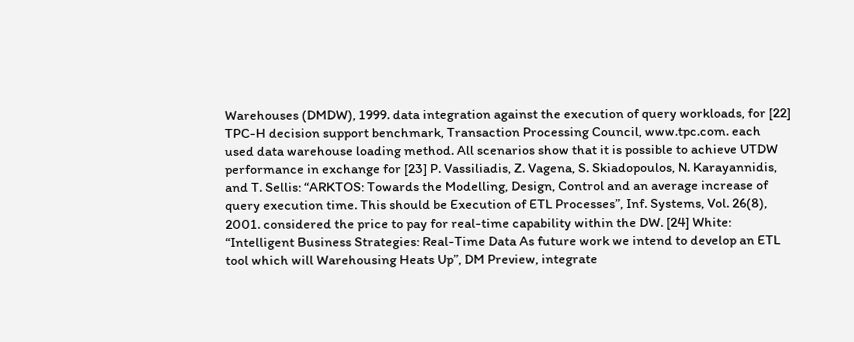Warehouses (DMDW), 1999. data integration against the execution of query workloads, for [22] TPC-H decision support benchmark, Transaction Processing Council, www.tpc.com. each used data warehouse loading method. All scenarios show that it is possible to achieve UTDW performance in exchange for [23] P. Vassiliadis, Z. Vagena, S. Skiadopoulos, N. Karayannidis, and T. Sellis: “ARKTOS: Towards the Modelling, Design, Control and an average increase of query execution time. This should be Execution of ETL Processes”, Inf. Systems, Vol. 26(8), 2001. considered the price to pay for real-time capability within the DW. [24] White: “Intelligent Business Strategies: Real-Time Data As future work we intend to develop an ETL tool which will Warehousing Heats Up”, DM Preview, integrate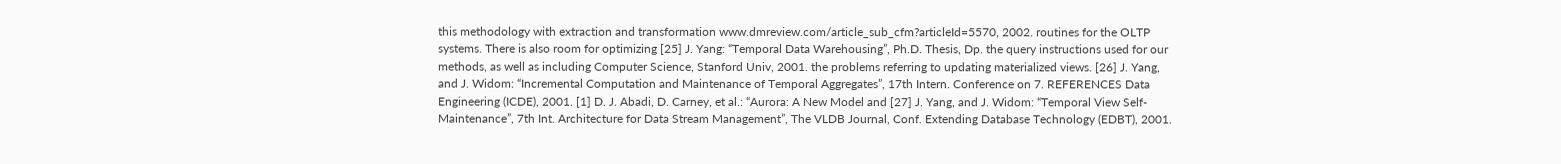this methodology with extraction and transformation www.dmreview.com/article_sub_cfm?articleId=5570, 2002. routines for the OLTP systems. There is also room for optimizing [25] J. Yang: “Temporal Data Warehousing”, Ph.D. Thesis, Dp. the query instructions used for our methods, as well as including Computer Science, Stanford Univ, 2001. the problems referring to updating materialized views. [26] J. Yang, and J. Widom: “Incremental Computation and Maintenance of Temporal Aggregates”, 17th Intern. Conference on 7. REFERENCES Data Engineering (ICDE), 2001. [1] D. J. Abadi, D. Carney, et al.: “Aurora: A New Model and [27] J. Yang, and J. Widom: “Temporal View Self-Maintenance”, 7th Int. Architecture for Data Stream Management”, The VLDB Journal, Conf. Extending Database Technology (EDBT), 2001.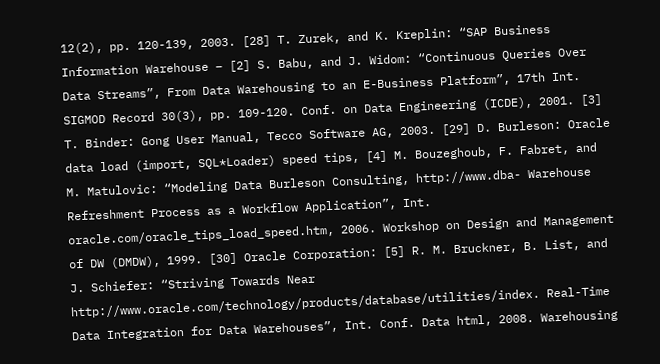12(2), pp. 120-139, 2003. [28] T. Zurek, and K. Kreplin: “SAP Business Information Warehouse – [2] S. Babu, and J. Widom: “Continuous Queries Over Data Streams”, From Data Warehousing to an E-Business Platform”, 17th Int. SIGMOD Record 30(3), pp. 109-120. Conf. on Data Engineering (ICDE), 2001. [3] T. Binder: Gong User Manual, Tecco Software AG, 2003. [29] D. Burleson: Oracle data load (import, SQL*Loader) speed tips, [4] M. Bouzeghoub, F. Fabret, and M. Matulovic: “Modeling Data Burleson Consulting, http://www.dba- Warehouse Refreshment Process as a Workflow Application”, Int. oracle.com/oracle_tips_load_speed.htm, 2006. Workshop on Design and Management of DW (DMDW), 1999. [30] Oracle Corporation: [5] R. M. Bruckner, B. List, and J. Schiefer: “Striving Towards Near http://www.oracle.com/technology/products/database/utilities/index. Real-Time Data Integration for Data Warehouses”, Int. Conf. Data html, 2008. Warehousing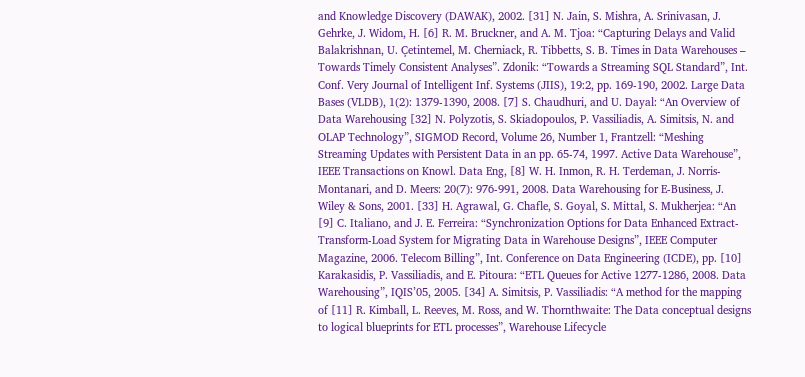and Knowledge Discovery (DAWAK), 2002. [31] N. Jain, S. Mishra, A. Srinivasan, J. Gehrke, J. Widom, H. [6] R. M. Bruckner, and A. M. Tjoa: “Capturing Delays and Valid Balakrishnan, U. Çetintemel, M. Cherniack, R. Tibbetts, S. B. Times in Data Warehouses – Towards Timely Consistent Analyses”. Zdonik: “Towards a Streaming SQL Standard”, Int. Conf. Very Journal of Intelligent Inf. Systems (JIIS), 19:2, pp. 169-190, 2002. Large Data Bases (VLDB), 1(2): 1379-1390, 2008. [7] S. Chaudhuri, and U. Dayal: “An Overview of Data Warehousing [32] N. Polyzotis, S. Skiadopoulos, P. Vassiliadis, A. Simitsis, N. and OLAP Technology”, SIGMOD Record, Volume 26, Number 1, Frantzell: “Meshing Streaming Updates with Persistent Data in an pp. 65-74, 1997. Active Data Warehouse”, IEEE Transactions on Knowl. Data Eng, [8] W. H. Inmon, R. H. Terdeman, J. Norris-Montanari, and D. Meers: 20(7): 976-991, 2008. Data Warehousing for E-Business, J. Wiley & Sons, 2001. [33] H. Agrawal, G. Chafle, S. Goyal, S. Mittal, S. Mukherjea: “An [9] C. Italiano, and J. E. Ferreira: “Synchronization Options for Data Enhanced Extract-Transform-Load System for Migrating Data in Warehouse Designs”, IEEE Computer Magazine, 2006. Telecom Billing”, Int. Conference on Data Engineering (ICDE), pp. [10] Karakasidis, P. Vassiliadis, and E. Pitoura: “ETL Queues for Active 1277-1286, 2008. Data Warehousing”, IQIS’05, 2005. [34] A. Simitsis, P. Vassiliadis: “A method for the mapping of [11] R. Kimball, L. Reeves, M. Ross, and W. Thornthwaite: The Data conceptual designs to logical blueprints for ETL processes”, Warehouse Lifecycle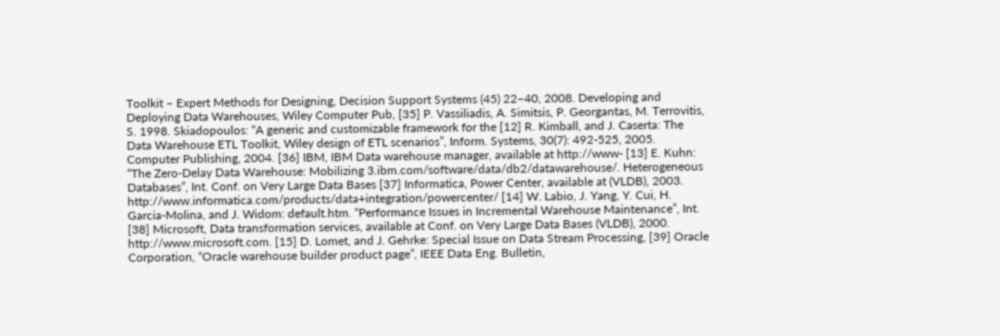Toolkit – Expert Methods for Designing, Decision Support Systems (45) 22–40, 2008. Developing and Deploying Data Warehouses, Wiley Computer Pub, [35] P. Vassiliadis, A. Simitsis, P. Georgantas, M. Terrovitis, S. 1998. Skiadopoulos: “A generic and customizable framework for the [12] R. Kimball, and J. Caserta: The Data Warehouse ETL Toolkit, Wiley design of ETL scenarios”, Inform. Systems, 30(7): 492-525, 2005. Computer Publishing, 2004. [36] IBM, IBM Data warehouse manager, available at http://www- [13] E. Kuhn: “The Zero-Delay Data Warehouse: Mobilizing 3.ibm.com/software/data/db2/datawarehouse/. Heterogeneous Databases”, Int. Conf. on Very Large Data Bases [37] Informatica, Power Center, available at (VLDB), 2003. http://www.informatica.com/products/data+integration/powercenter/ [14] W. Labio, J. Yang, Y. Cui, H. Garcia-Molina, and J. Widom: default.htm. “Performance Issues in Incremental Warehouse Maintenance”, Int. [38] Microsoft, Data transformation services, available at Conf. on Very Large Data Bases (VLDB), 2000. http://www.microsoft.com. [15] D. Lomet, and J. Gehrke: Special Issue on Data Stream Processing, [39] Oracle Corporation, “Oracle warehouse builder product page”, IEEE Data Eng. Bulletin,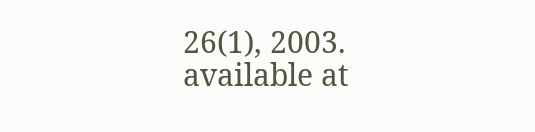26(1), 2003. available at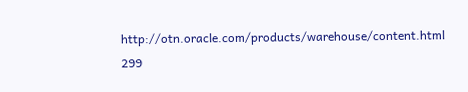http://otn.oracle.com/products/warehouse/content.html 299